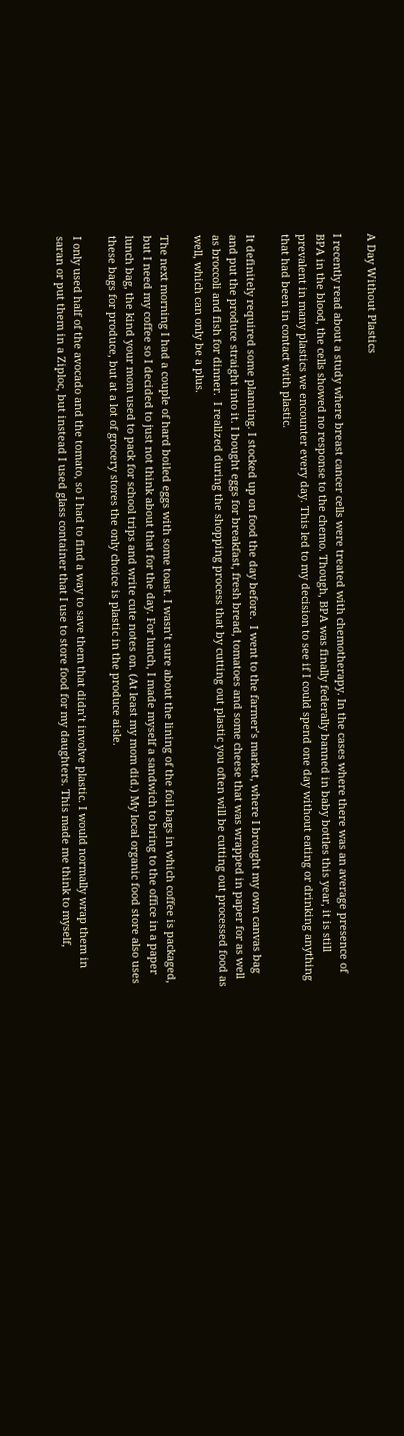A Day Without Plastics

I recently read about a study where breast cancer cells were treated with chemotherapy. In the cases where there was an average presence of BPA in the blood, the cells showed no response to the chemo. Though, BPA was finally federally banned in baby bottles this year, it is still prevalent in many plastics we encounter every day. This led to my decision to see if I could spend one day without eating or drinking anything that had been in contact with plastic.

It definitely required some planning. I stocked up on food the day before.  I went to the farmer’s market, where I brought my own canvas bag and put the produce straight into it. I bought eggs for breakfast, fresh bread, tomatoes and some cheese that was wrapped in paper for as well as broccoli and fish for dinner.  I realized during the shopping process that by cutting out plastic you often will be cutting out processed food as well, which can only be a plus.

The next morning I had a couple of hard boiled eggs with some toast. I wasn’t sure about the lining of the foil bags in which coffee is packaged, but I need my coffee so I decided to just not think about that for the day. For lunch, I made myself a sandwich to bring to the office in a paper lunch bag, the kind your mom used to pack for school trips and write cute notes on. (At least my mom did.) My local organic food store also uses these bags for produce, but at a lot of grocery stores the only choice is plastic in the produce aisle.

I only used half of the avocado and the tomato, so I had to find a way to save them that didn’t involve plastic. I would normally wrap them in saran or put them in a Ziploc, but instead I used glass container that I use to store food for my daughters. This made me think to myself,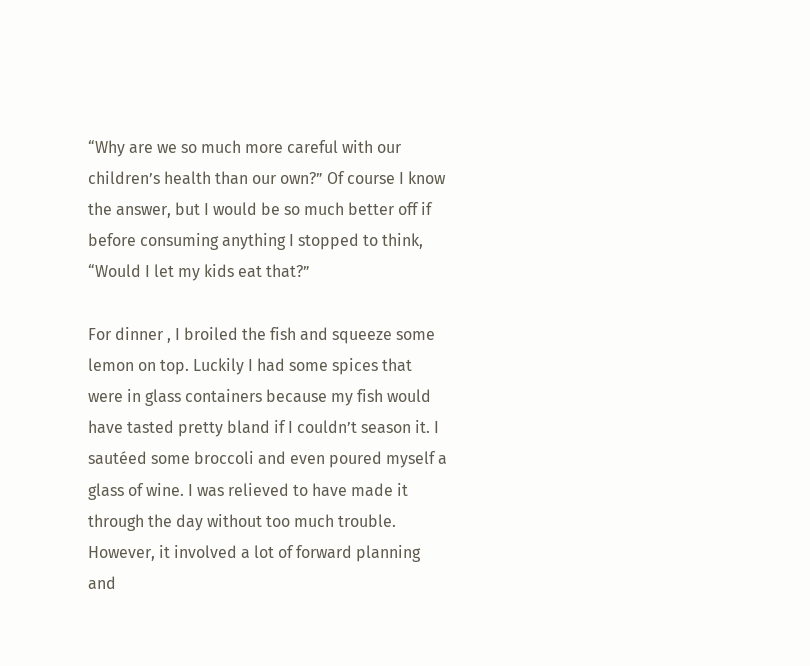“Why are we so much more careful with our children’s health than our own?” Of course I know the answer, but I would be so much better off if before consuming anything I stopped to think, “Would I let my kids eat that?”

For dinner , I broiled the fish and squeeze some lemon on top. Luckily I had some spices that were in glass containers because my fish would have tasted pretty bland if I couldn’t season it. I sautéed some broccoli and even poured myself a glass of wine. I was relieved to have made it through the day without too much trouble. However, it involved a lot of forward planning and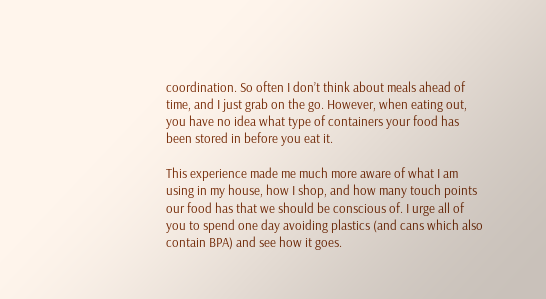coordination. So often I don’t think about meals ahead of time, and I just grab on the go. However, when eating out, you have no idea what type of containers your food has been stored in before you eat it.

This experience made me much more aware of what I am using in my house, how I shop, and how many touch points our food has that we should be conscious of. I urge all of you to spend one day avoiding plastics (and cans which also contain BPA) and see how it goes.